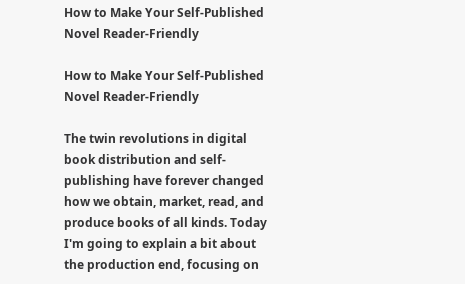How to Make Your Self-Published Novel Reader-Friendly

How to Make Your Self-Published Novel Reader-Friendly

The twin revolutions in digital book distribution and self-publishing have forever changed how we obtain, market, read, and produce books of all kinds. Today I'm going to explain a bit about the production end, focusing on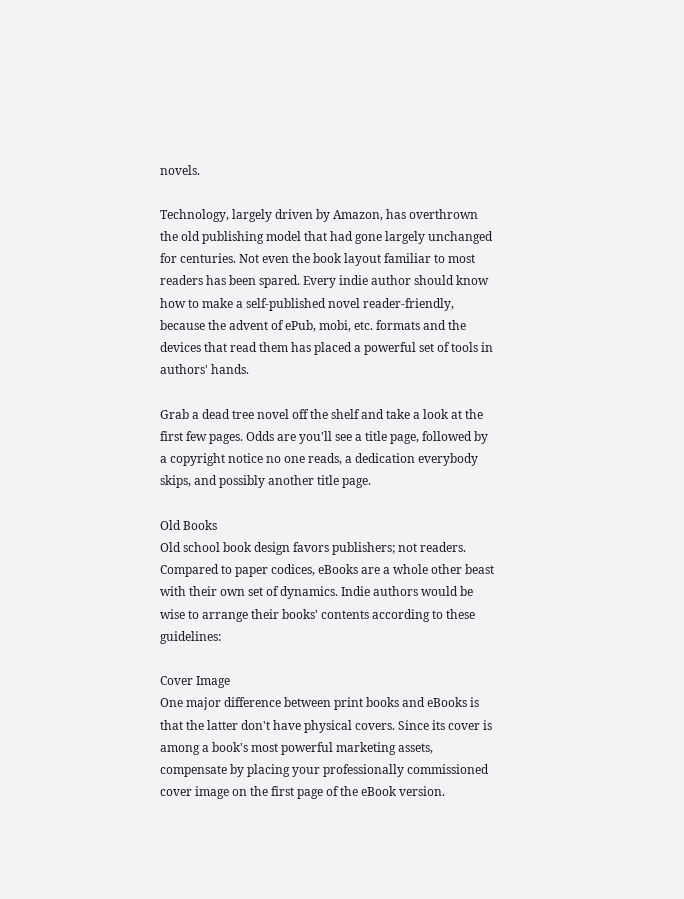novels.

Technology, largely driven by Amazon, has overthrown the old publishing model that had gone largely unchanged for centuries. Not even the book layout familiar to most readers has been spared. Every indie author should know how to make a self-published novel reader-friendly, because the advent of ePub, mobi, etc. formats and the devices that read them has placed a powerful set of tools in authors' hands.

Grab a dead tree novel off the shelf and take a look at the first few pages. Odds are you'll see a title page, followed by a copyright notice no one reads, a dedication everybody skips, and possibly another title page.

Old Books
Old school book design favors publishers; not readers.
Compared to paper codices, eBooks are a whole other beast with their own set of dynamics. Indie authors would be wise to arrange their books' contents according to these guidelines:

Cover Image
One major difference between print books and eBooks is that the latter don't have physical covers. Since its cover is among a book's most powerful marketing assets, compensate by placing your professionally commissioned cover image on the first page of the eBook version.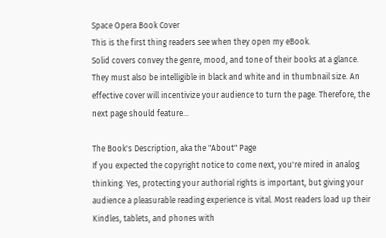Space Opera Book Cover
This is the first thing readers see when they open my eBook.
Solid covers convey the genre, mood, and tone of their books at a glance. They must also be intelligible in black and white and in thumbnail size. An effective cover will incentivize your audience to turn the page. Therefore, the next page should feature...

The Book's Description, aka the "About" Page
If you expected the copyright notice to come next, you're mired in analog thinking. Yes, protecting your authorial rights is important, but giving your audience a pleasurable reading experience is vital. Most readers load up their Kindles, tablets, and phones with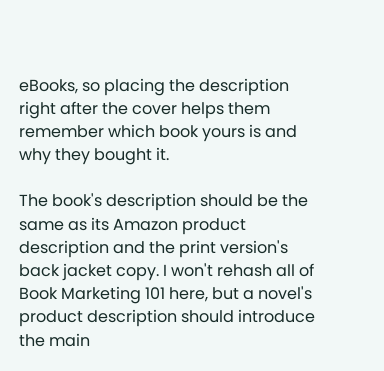eBooks, so placing the description right after the cover helps them remember which book yours is and why they bought it.

The book's description should be the same as its Amazon product description and the print version's back jacket copy. I won't rehash all of Book Marketing 101 here, but a novel's product description should introduce the main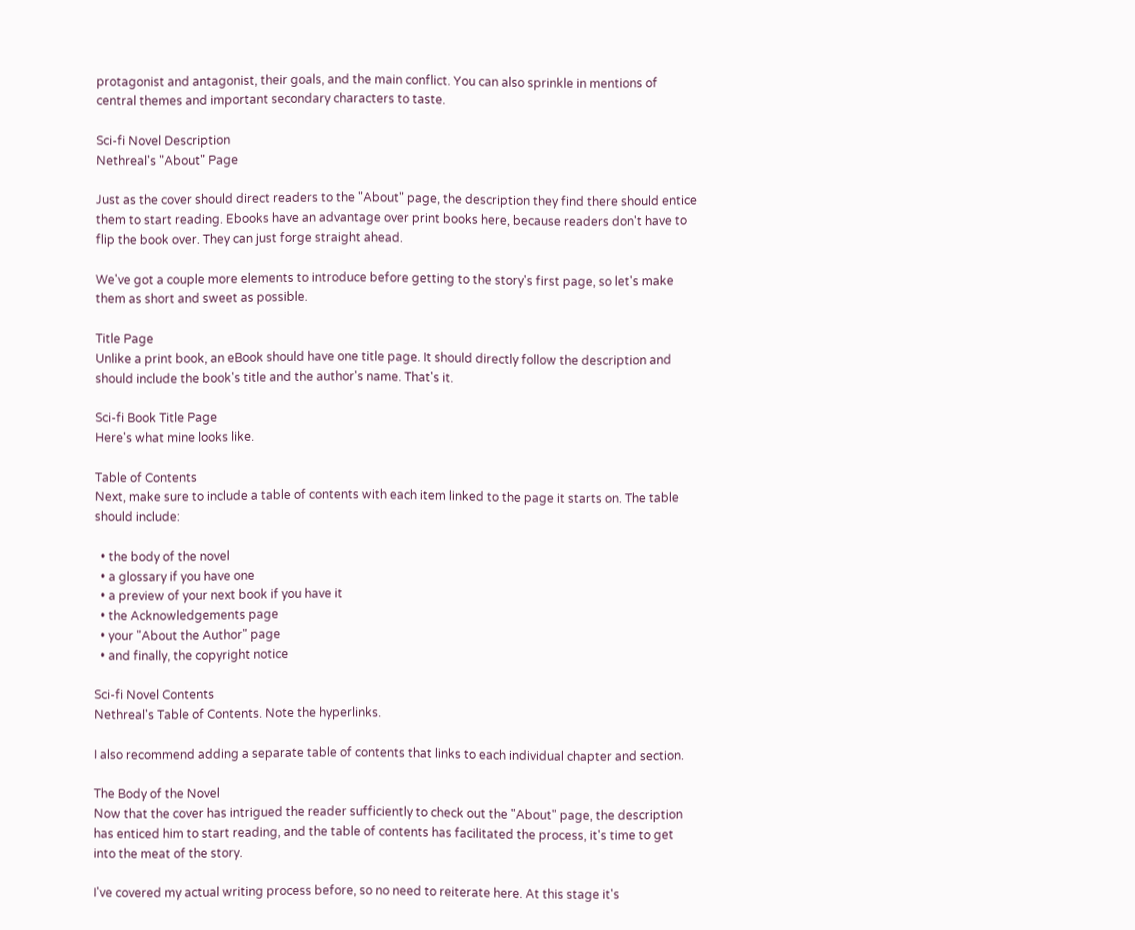protagonist and antagonist, their goals, and the main conflict. You can also sprinkle in mentions of central themes and important secondary characters to taste.

Sci-fi Novel Description
Nethreal's "About" Page

Just as the cover should direct readers to the "About" page, the description they find there should entice them to start reading. Ebooks have an advantage over print books here, because readers don't have to flip the book over. They can just forge straight ahead.

We've got a couple more elements to introduce before getting to the story's first page, so let's make them as short and sweet as possible.

Title Page
Unlike a print book, an eBook should have one title page. It should directly follow the description and should include the book's title and the author's name. That's it.

Sci-fi Book Title Page
Here's what mine looks like.

Table of Contents
Next, make sure to include a table of contents with each item linked to the page it starts on. The table should include:

  • the body of the novel
  • a glossary if you have one
  • a preview of your next book if you have it
  • the Acknowledgements page
  • your "About the Author" page
  • and finally, the copyright notice

Sci-fi Novel Contents
Nethreal's Table of Contents. Note the hyperlinks.

I also recommend adding a separate table of contents that links to each individual chapter and section.

The Body of the Novel
Now that the cover has intrigued the reader sufficiently to check out the "About" page, the description has enticed him to start reading, and the table of contents has facilitated the process, it's time to get into the meat of the story.

I've covered my actual writing process before, so no need to reiterate here. At this stage it's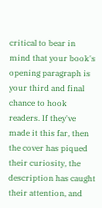critical to bear in mind that your book's opening paragraph is your third and final chance to hook readers. If they've made it this far, then the cover has piqued their curiosity, the description has caught their attention, and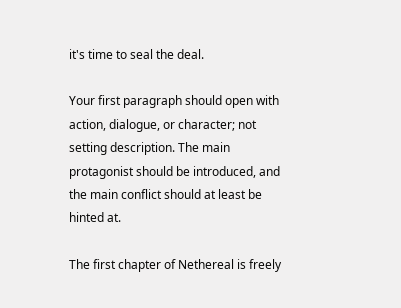it's time to seal the deal.

Your first paragraph should open with action, dialogue, or character; not setting description. The main protagonist should be introduced, and the main conflict should at least be hinted at.

The first chapter of Nethereal is freely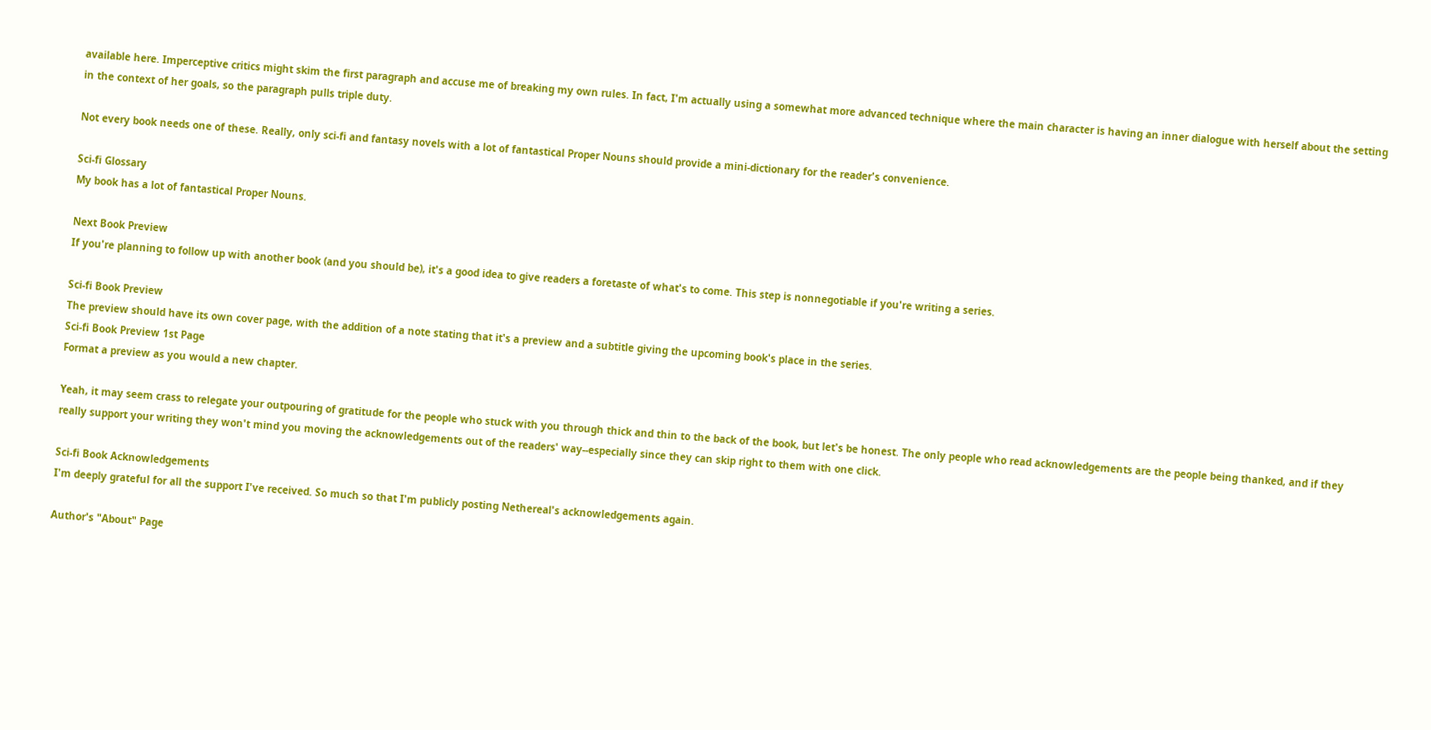available here. Imperceptive critics might skim the first paragraph and accuse me of breaking my own rules. In fact, I'm actually using a somewhat more advanced technique where the main character is having an inner dialogue with herself about the setting in the context of her goals, so the paragraph pulls triple duty.

Not every book needs one of these. Really, only sci-fi and fantasy novels with a lot of fantastical Proper Nouns should provide a mini-dictionary for the reader's convenience.

Sci-fi Glossary
My book has a lot of fantastical Proper Nouns.

Next Book Preview
If you're planning to follow up with another book (and you should be), it's a good idea to give readers a foretaste of what's to come. This step is nonnegotiable if you're writing a series.

Sci-fi Book Preview
The preview should have its own cover page, with the addition of a note stating that it's a preview and a subtitle giving the upcoming book's place in the series.
Sci-fi Book Preview 1st Page
Format a preview as you would a new chapter.

Yeah, it may seem crass to relegate your outpouring of gratitude for the people who stuck with you through thick and thin to the back of the book, but let's be honest. The only people who read acknowledgements are the people being thanked, and if they really support your writing they won't mind you moving the acknowledgements out of the readers' way--especially since they can skip right to them with one click.

Sci-fi Book Acknowledgements
I'm deeply grateful for all the support I've received. So much so that I'm publicly posting Nethereal's acknowledgements again.

Author's "About" Page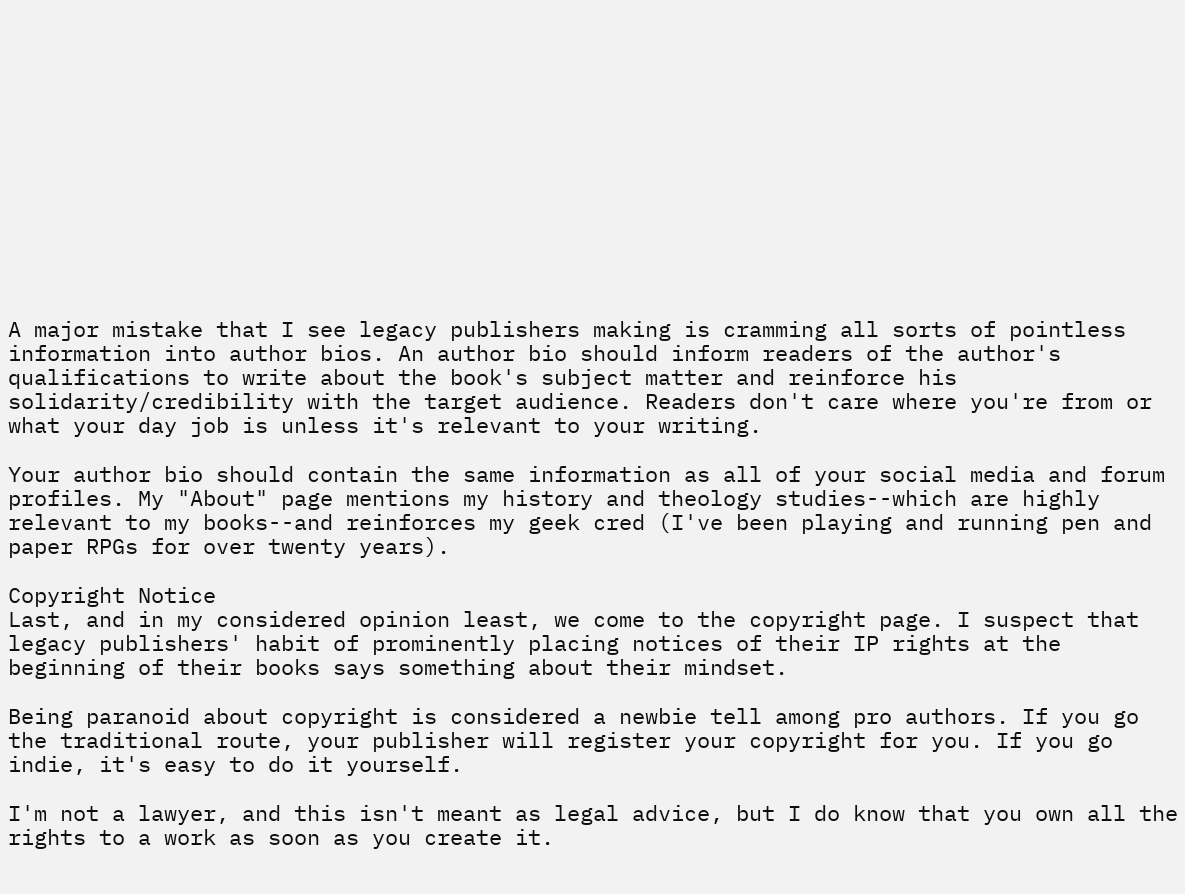A major mistake that I see legacy publishers making is cramming all sorts of pointless information into author bios. An author bio should inform readers of the author's qualifications to write about the book's subject matter and reinforce his solidarity/credibility with the target audience. Readers don't care where you're from or what your day job is unless it's relevant to your writing.

Your author bio should contain the same information as all of your social media and forum profiles. My "About" page mentions my history and theology studies--which are highly relevant to my books--and reinforces my geek cred (I've been playing and running pen and paper RPGs for over twenty years).

Copyright Notice
Last, and in my considered opinion least, we come to the copyright page. I suspect that legacy publishers' habit of prominently placing notices of their IP rights at the beginning of their books says something about their mindset.

Being paranoid about copyright is considered a newbie tell among pro authors. If you go the traditional route, your publisher will register your copyright for you. If you go indie, it's easy to do it yourself.

I'm not a lawyer, and this isn't meant as legal advice, but I do know that you own all the rights to a work as soon as you create it.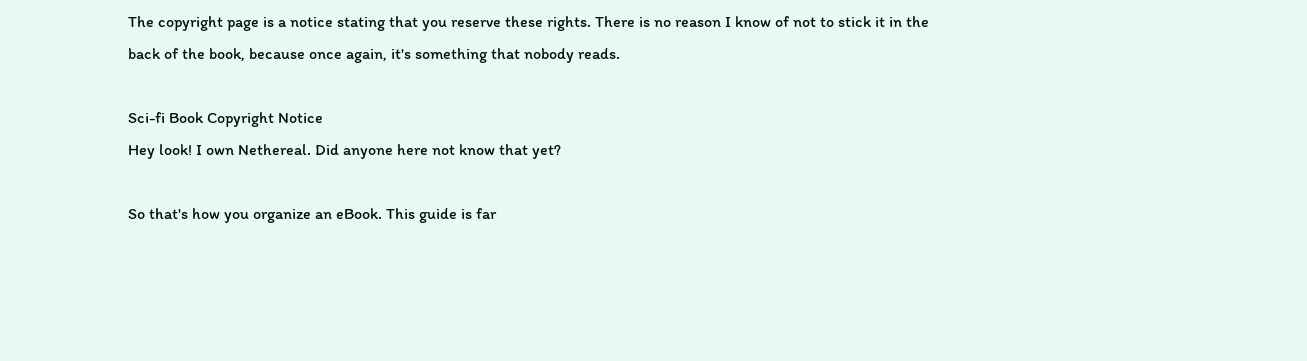The copyright page is a notice stating that you reserve these rights. There is no reason I know of not to stick it in the back of the book, because once again, it's something that nobody reads.

Sci-fi Book Copyright Notice
Hey look! I own Nethereal. Did anyone here not know that yet?

So that's how you organize an eBook. This guide is far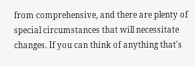from comprehensive, and there are plenty of special circumstances that will necessitate changes. If you can think of anything that's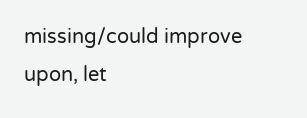missing/could improve upon, let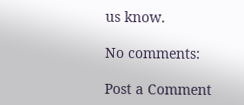us know.

No comments:

Post a Comment